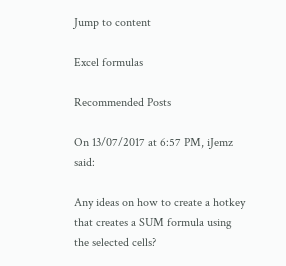Jump to content

Excel formulas

Recommended Posts

On 13/07/2017 at 6:57 PM, iJemz said:

Any ideas on how to create a hotkey that creates a SUM formula using the selected cells?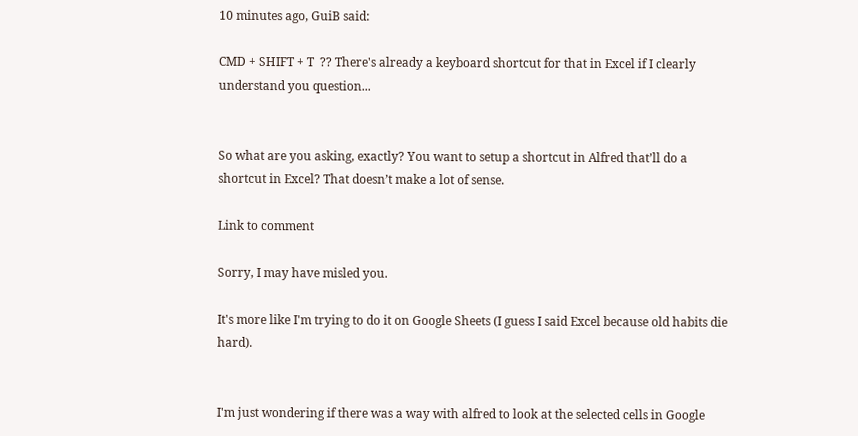10 minutes ago, GuiB said:

CMD + SHIFT + T  ?? There's already a keyboard shortcut for that in Excel if I clearly understand you question...


So what are you asking, exactly? You want to setup a shortcut in Alfred that’ll do a shortcut in Excel? That doesn’t make a lot of sense.

Link to comment

Sorry, I may have misled you.

It's more like I'm trying to do it on Google Sheets (I guess I said Excel because old habits die hard).


I'm just wondering if there was a way with alfred to look at the selected cells in Google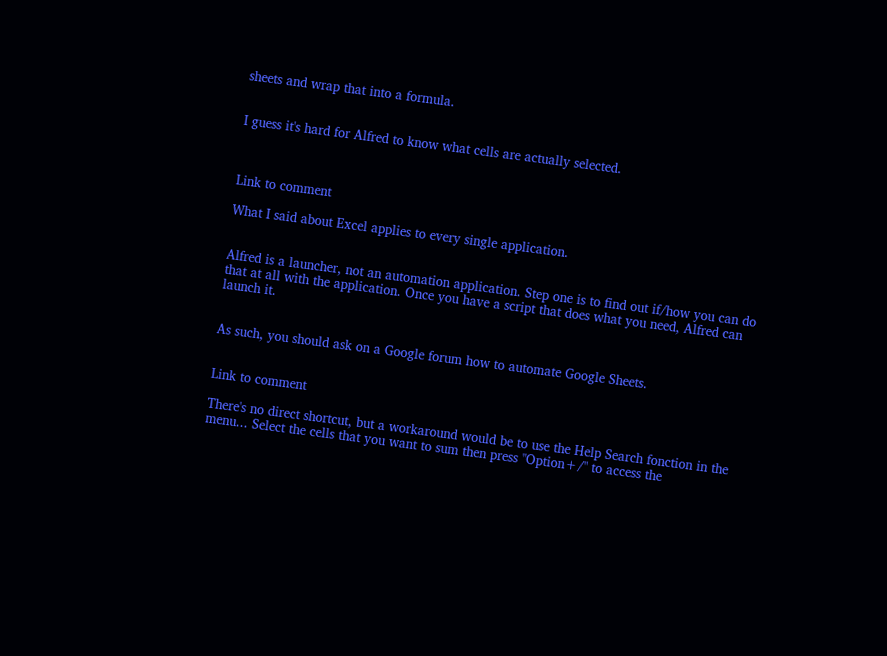sheets and wrap that into a formula.


I guess it's hard for Alfred to know what cells are actually selected.



Link to comment

What I said about Excel applies to every single application.


Alfred is a launcher, not an automation application. Step one is to find out if/how you can do that at all with the application. Once you have a script that does what you need, Alfred can launch it.


As such, you should ask on a Google forum how to automate Google Sheets.


Link to comment

There's no direct shortcut, but a workaround would be to use the Help Search fonction in the menu... Select the cells that you want to sum then press "Option+/" to access the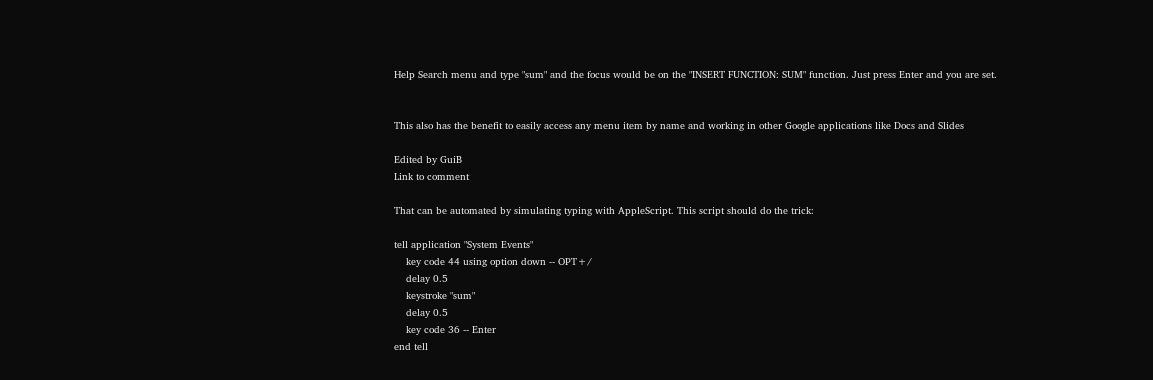Help Search menu and type "sum" and the focus would be on the "INSERT FUNCTION: SUM" function. Just press Enter and you are set.


This also has the benefit to easily access any menu item by name and working in other Google applications like Docs and Slides

Edited by GuiB
Link to comment

That can be automated by simulating typing with AppleScript. This script should do the trick:

tell application "System Events"
    key code 44 using option down -- OPT+/
    delay 0.5
    keystroke "sum"
    delay 0.5
    key code 36 -- Enter
end tell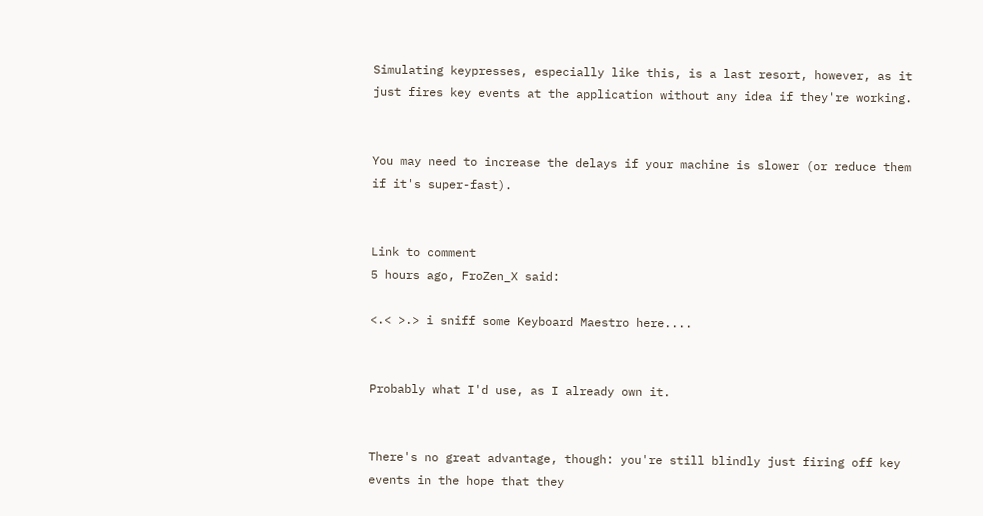Simulating keypresses, especially like this, is a last resort, however, as it just fires key events at the application without any idea if they're working.


You may need to increase the delays if your machine is slower (or reduce them if it's super-fast).


Link to comment
5 hours ago, FroZen_X said:

<.< >.> i sniff some Keyboard Maestro here....


Probably what I'd use, as I already own it.


There's no great advantage, though: you're still blindly just firing off key events in the hope that they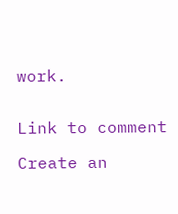work.


Link to comment

Create an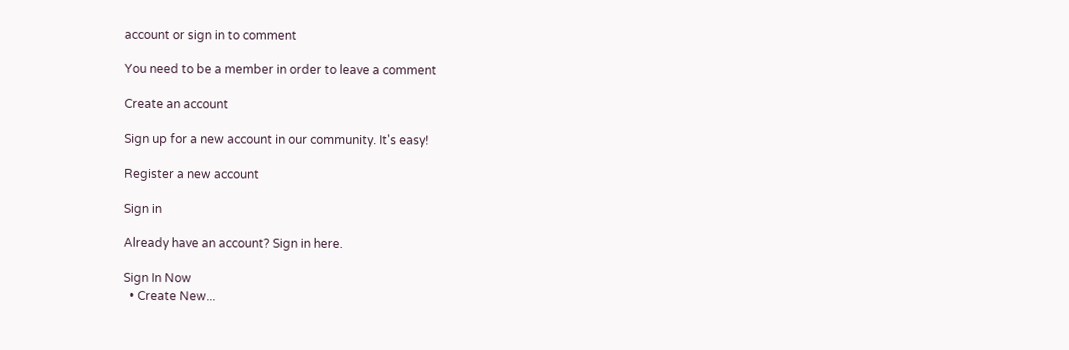account or sign in to comment

You need to be a member in order to leave a comment

Create an account

Sign up for a new account in our community. It's easy!

Register a new account

Sign in

Already have an account? Sign in here.

Sign In Now
  • Create New...